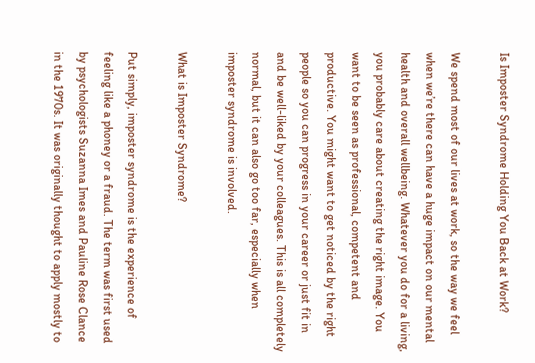Is Imposter Syndrome Holding You Back at Work?

We spend most of our lives at work, so the way we feel when we’re there can have a huge impact on our mental health and overall wellbeing. Whatever you do for a living, you probably care about creating the right image. You want to be seen as professional, competent and productive. You might want to get noticed by the right people so you can progress in your career or just fit in and be well-liked by your colleagues. This is all completely normal, but it can also go too far, especially when imposter syndrome is involved.

What is Imposter Syndrome?

Put simply, imposter syndrome is the experience of feeling like a phoney or a fraud. The term was first used by psychologists Suzanna Imes and Pauline Rose Clance in the 1970s. It was originally thought to apply mostly to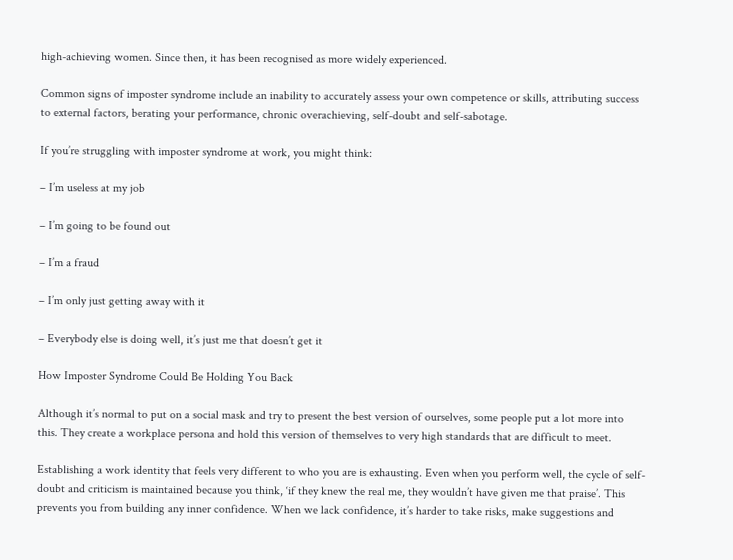high-achieving women. Since then, it has been recognised as more widely experienced.

Common signs of imposter syndrome include an inability to accurately assess your own competence or skills, attributing success to external factors, berating your performance, chronic overachieving, self-doubt and self-sabotage.

If you’re struggling with imposter syndrome at work, you might think:

– I’m useless at my job

– I’m going to be found out

– I’m a fraud

– I’m only just getting away with it

– Everybody else is doing well, it’s just me that doesn’t get it

How Imposter Syndrome Could Be Holding You Back

Although it’s normal to put on a social mask and try to present the best version of ourselves, some people put a lot more into this. They create a workplace persona and hold this version of themselves to very high standards that are difficult to meet.

Establishing a work identity that feels very different to who you are is exhausting. Even when you perform well, the cycle of self-doubt and criticism is maintained because you think, ‘if they knew the real me, they wouldn’t have given me that praise’. This prevents you from building any inner confidence. When we lack confidence, it’s harder to take risks, make suggestions and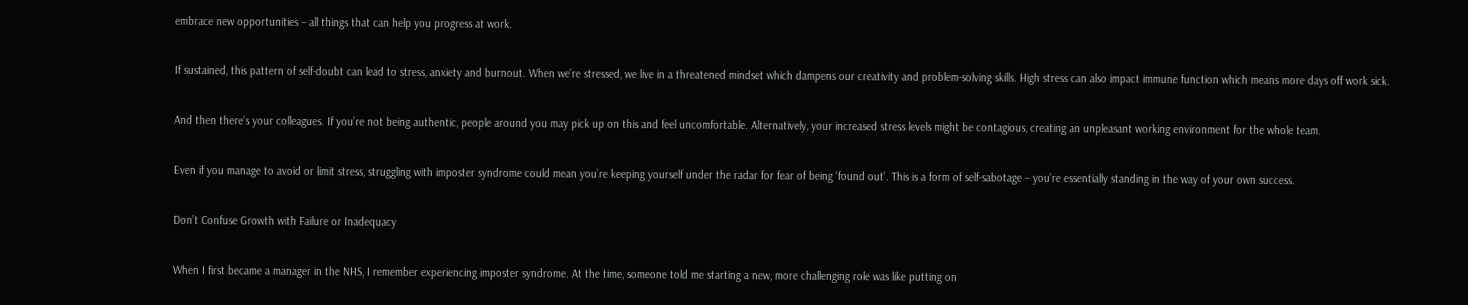embrace new opportunities – all things that can help you progress at work.

If sustained, this pattern of self-doubt can lead to stress, anxiety and burnout. When we’re stressed, we live in a threatened mindset which dampens our creativity and problem-solving skills. High stress can also impact immune function which means more days off work sick.

And then there’s your colleagues. If you’re not being authentic, people around you may pick up on this and feel uncomfortable. Alternatively, your increased stress levels might be contagious, creating an unpleasant working environment for the whole team.

Even if you manage to avoid or limit stress, struggling with imposter syndrome could mean you’re keeping yourself under the radar for fear of being ‘found out’. This is a form of self-sabotage – you’re essentially standing in the way of your own success.

Don’t Confuse Growth with Failure or Inadequacy

When I first became a manager in the NHS, I remember experiencing imposter syndrome. At the time, someone told me starting a new, more challenging role was like putting on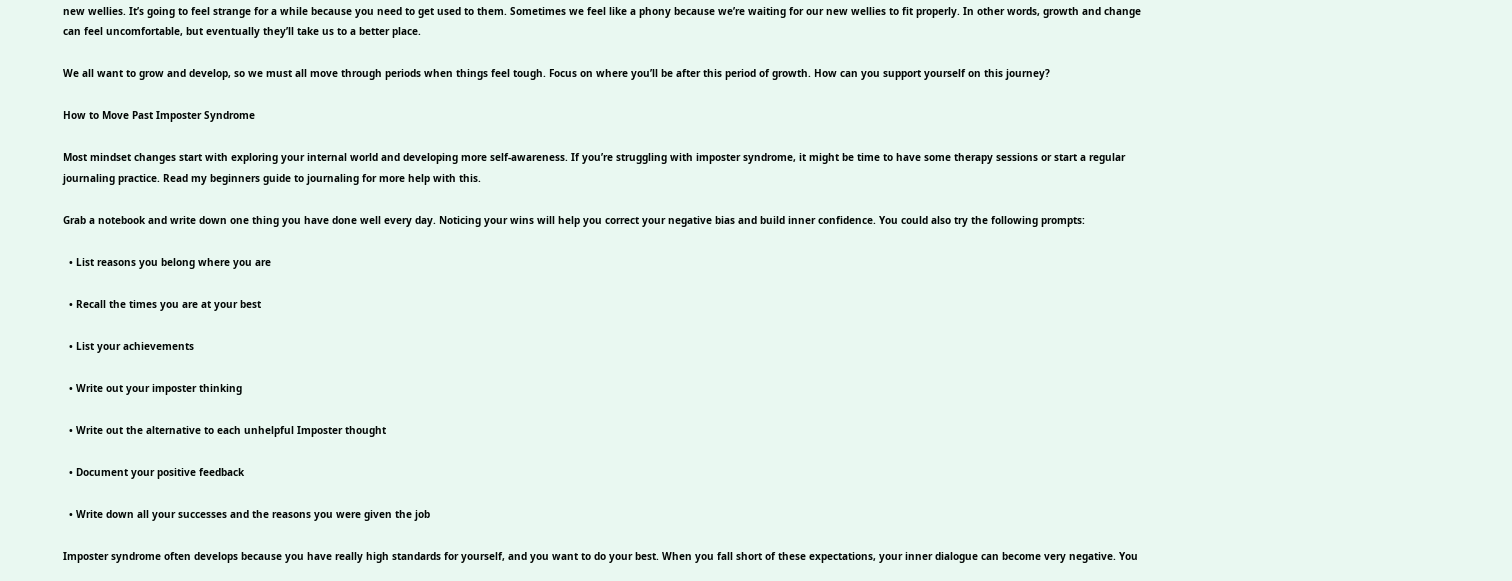new wellies. It’s going to feel strange for a while because you need to get used to them. Sometimes we feel like a phony because we’re waiting for our new wellies to fit properly. In other words, growth and change can feel uncomfortable, but eventually they’ll take us to a better place.

We all want to grow and develop, so we must all move through periods when things feel tough. Focus on where you’ll be after this period of growth. How can you support yourself on this journey?

How to Move Past Imposter Syndrome

Most mindset changes start with exploring your internal world and developing more self-awareness. If you’re struggling with imposter syndrome, it might be time to have some therapy sessions or start a regular journaling practice. Read my beginners guide to journaling for more help with this.

Grab a notebook and write down one thing you have done well every day. Noticing your wins will help you correct your negative bias and build inner confidence. You could also try the following prompts:

  • List reasons you belong where you are

  • Recall the times you are at your best

  • List your achievements

  • Write out your imposter thinking

  • Write out the alternative to each unhelpful Imposter thought

  • Document your positive feedback

  • Write down all your successes and the reasons you were given the job

Imposter syndrome often develops because you have really high standards for yourself, and you want to do your best. When you fall short of these expectations, your inner dialogue can become very negative. You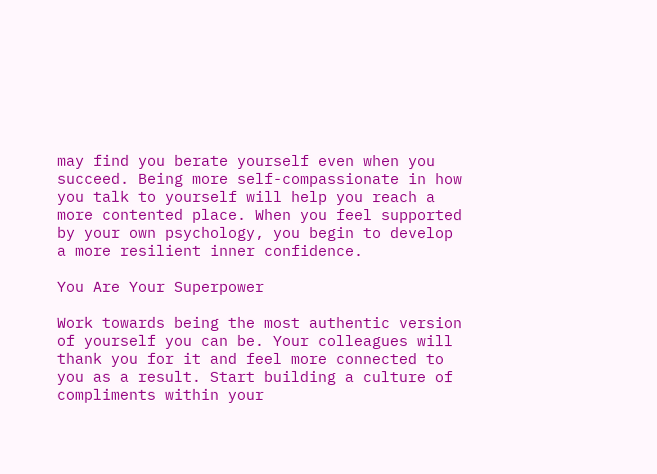may find you berate yourself even when you succeed. Being more self-compassionate in how you talk to yourself will help you reach a more contented place. When you feel supported by your own psychology, you begin to develop a more resilient inner confidence.

You Are Your Superpower

Work towards being the most authentic version of yourself you can be. Your colleagues will thank you for it and feel more connected to you as a result. Start building a culture of compliments within your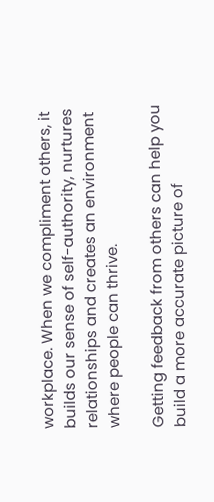workplace. When we compliment others, it builds our sense of self-authority, nurtures relationships and creates an environment where people can thrive.

Getting feedback from others can help you build a more accurate picture of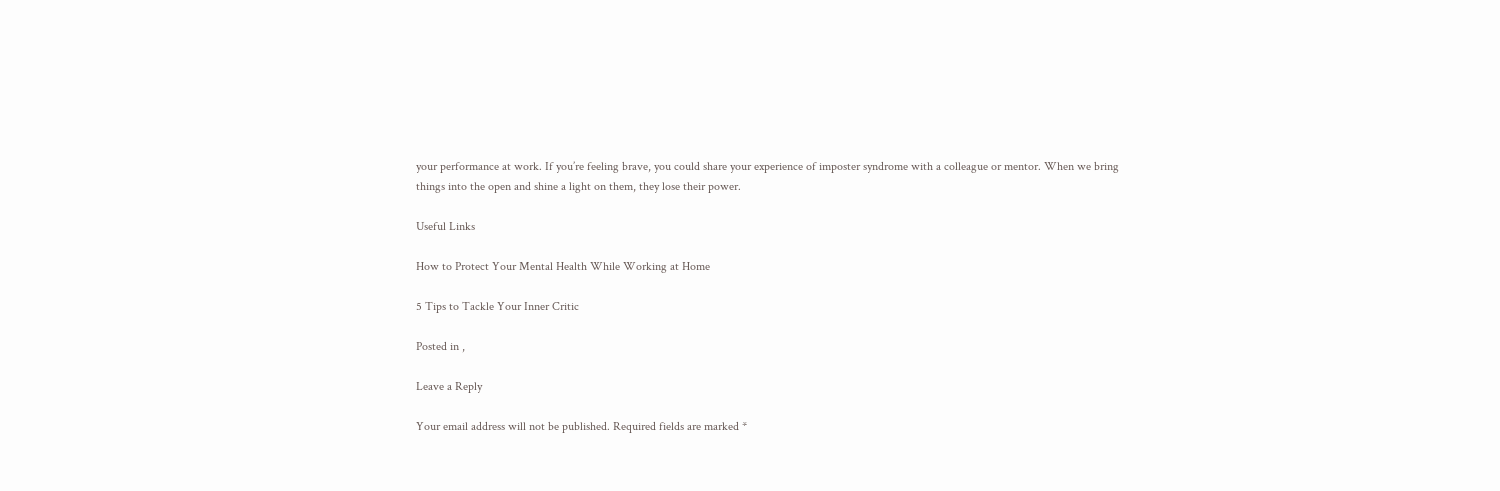your performance at work. If you’re feeling brave, you could share your experience of imposter syndrome with a colleague or mentor. When we bring things into the open and shine a light on them, they lose their power.

Useful Links

How to Protect Your Mental Health While Working at Home

5 Tips to Tackle Your Inner Critic

Posted in ,

Leave a Reply

Your email address will not be published. Required fields are marked *